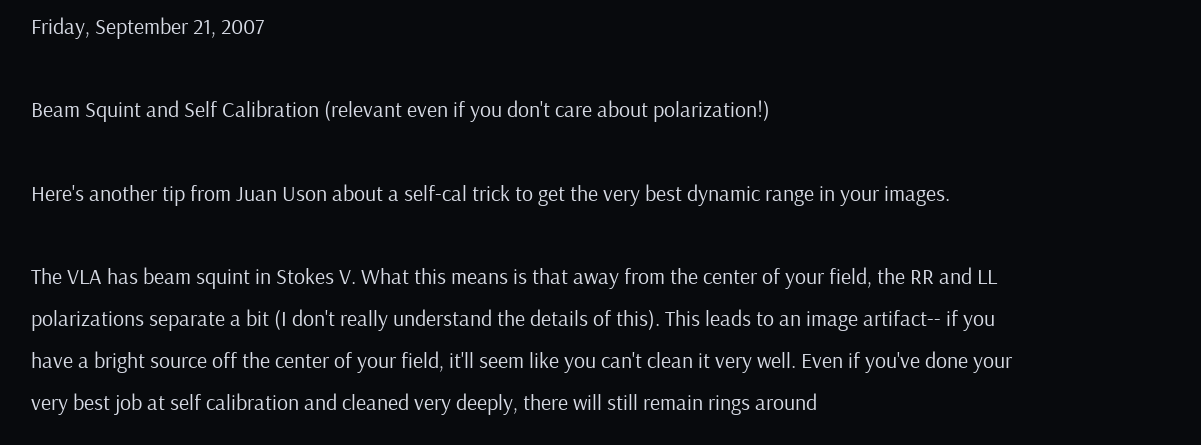Friday, September 21, 2007

Beam Squint and Self Calibration (relevant even if you don't care about polarization!)

Here's another tip from Juan Uson about a self-cal trick to get the very best dynamic range in your images.

The VLA has beam squint in Stokes V. What this means is that away from the center of your field, the RR and LL polarizations separate a bit (I don't really understand the details of this). This leads to an image artifact-- if you have a bright source off the center of your field, it'll seem like you can't clean it very well. Even if you've done your very best job at self calibration and cleaned very deeply, there will still remain rings around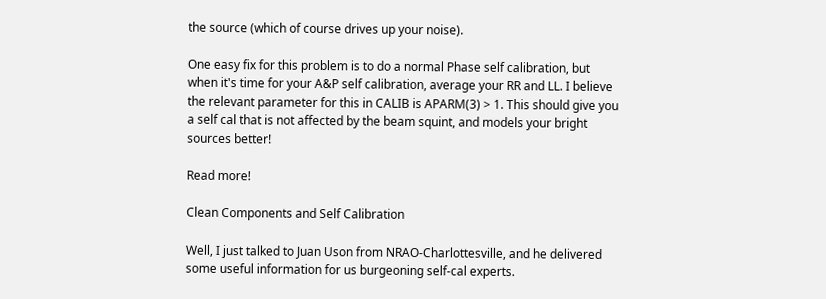the source (which of course drives up your noise).

One easy fix for this problem is to do a normal Phase self calibration, but when it's time for your A&P self calibration, average your RR and LL. I believe the relevant parameter for this in CALIB is APARM(3) > 1. This should give you a self cal that is not affected by the beam squint, and models your bright sources better!

Read more!

Clean Components and Self Calibration

Well, I just talked to Juan Uson from NRAO-Charlottesville, and he delivered some useful information for us burgeoning self-cal experts.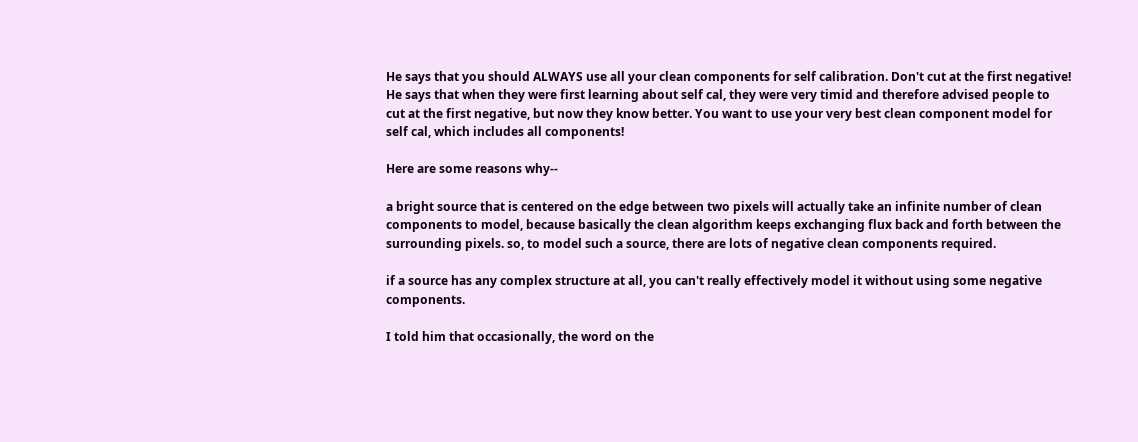He says that you should ALWAYS use all your clean components for self calibration. Don't cut at the first negative! He says that when they were first learning about self cal, they were very timid and therefore advised people to cut at the first negative, but now they know better. You want to use your very best clean component model for self cal, which includes all components!

Here are some reasons why--

a bright source that is centered on the edge between two pixels will actually take an infinite number of clean components to model, because basically the clean algorithm keeps exchanging flux back and forth between the surrounding pixels. so, to model such a source, there are lots of negative clean components required.

if a source has any complex structure at all, you can't really effectively model it without using some negative components.

I told him that occasionally, the word on the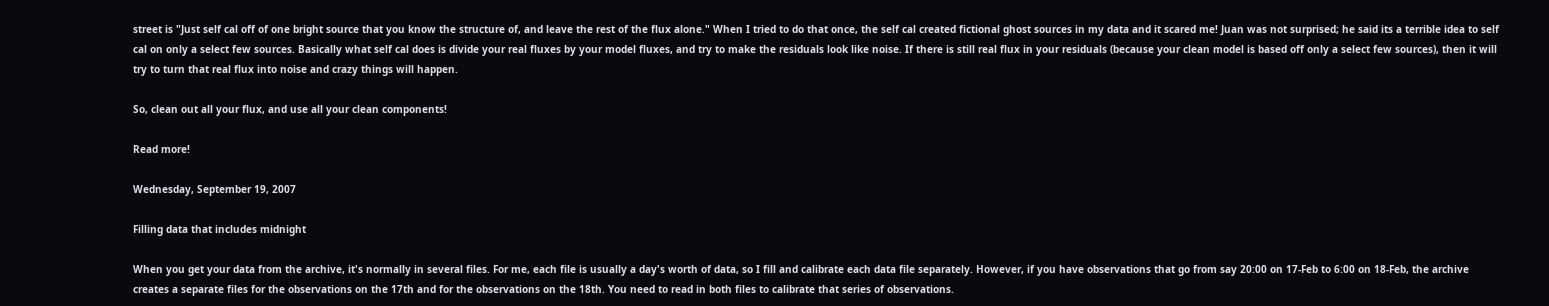street is "Just self cal off of one bright source that you know the structure of, and leave the rest of the flux alone." When I tried to do that once, the self cal created fictional ghost sources in my data and it scared me! Juan was not surprised; he said its a terrible idea to self cal on only a select few sources. Basically what self cal does is divide your real fluxes by your model fluxes, and try to make the residuals look like noise. If there is still real flux in your residuals (because your clean model is based off only a select few sources), then it will try to turn that real flux into noise and crazy things will happen.

So, clean out all your flux, and use all your clean components!

Read more!

Wednesday, September 19, 2007

Filling data that includes midnight

When you get your data from the archive, it's normally in several files. For me, each file is usually a day's worth of data, so I fill and calibrate each data file separately. However, if you have observations that go from say 20:00 on 17-Feb to 6:00 on 18-Feb, the archive creates a separate files for the observations on the 17th and for the observations on the 18th. You need to read in both files to calibrate that series of observations.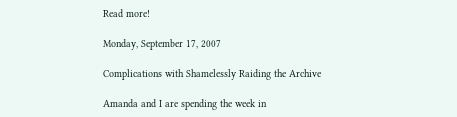Read more!

Monday, September 17, 2007

Complications with Shamelessly Raiding the Archive

Amanda and I are spending the week in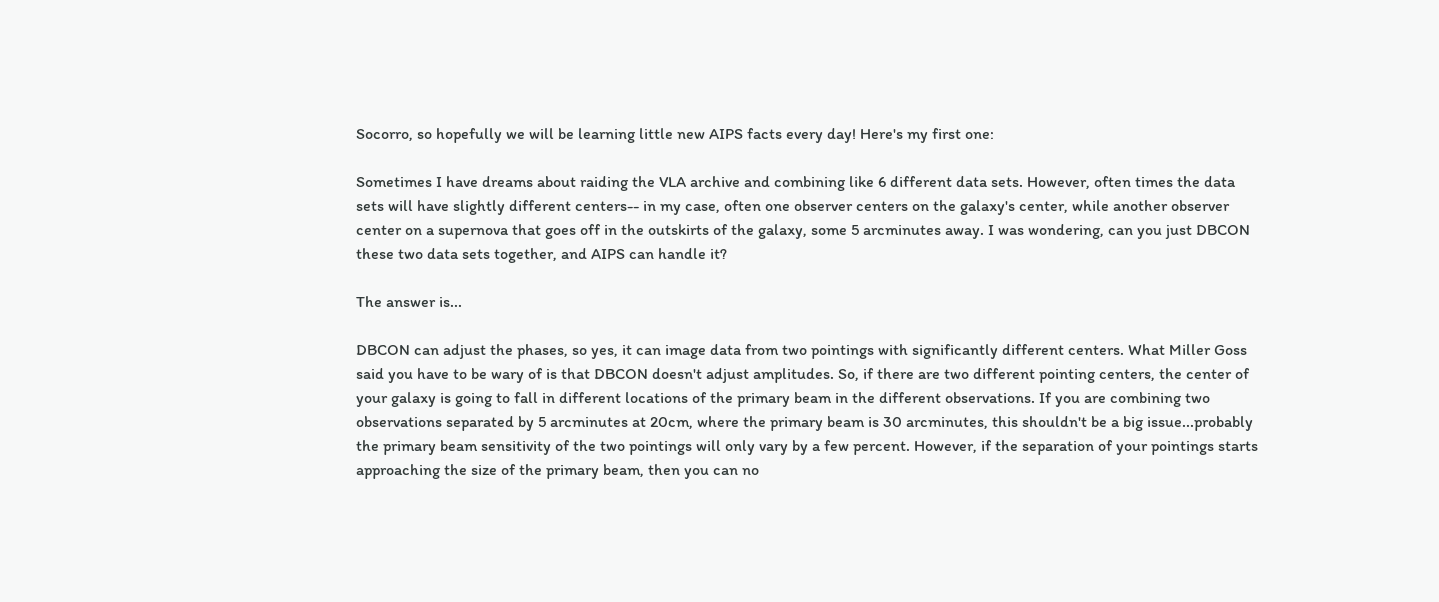Socorro, so hopefully we will be learning little new AIPS facts every day! Here's my first one:

Sometimes I have dreams about raiding the VLA archive and combining like 6 different data sets. However, often times the data sets will have slightly different centers-- in my case, often one observer centers on the galaxy's center, while another observer center on a supernova that goes off in the outskirts of the galaxy, some 5 arcminutes away. I was wondering, can you just DBCON these two data sets together, and AIPS can handle it?

The answer is...

DBCON can adjust the phases, so yes, it can image data from two pointings with significantly different centers. What Miller Goss said you have to be wary of is that DBCON doesn't adjust amplitudes. So, if there are two different pointing centers, the center of your galaxy is going to fall in different locations of the primary beam in the different observations. If you are combining two observations separated by 5 arcminutes at 20cm, where the primary beam is 30 arcminutes, this shouldn't be a big issue...probably the primary beam sensitivity of the two pointings will only vary by a few percent. However, if the separation of your pointings starts approaching the size of the primary beam, then you can no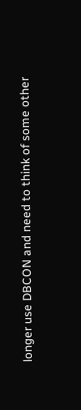longer use DBCON and need to think of some other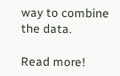way to combine the data.

Read more!